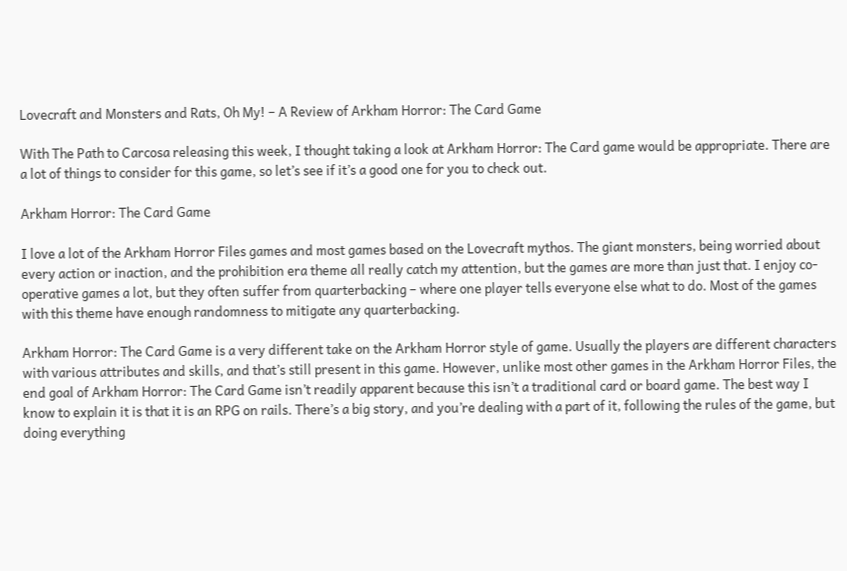Lovecraft and Monsters and Rats, Oh My! – A Review of Arkham Horror: The Card Game

With The Path to Carcosa releasing this week, I thought taking a look at Arkham Horror: The Card game would be appropriate. There are a lot of things to consider for this game, so let’s see if it’s a good one for you to check out.

Arkham Horror: The Card Game

I love a lot of the Arkham Horror Files games and most games based on the Lovecraft mythos. The giant monsters, being worried about every action or inaction, and the prohibition era theme all really catch my attention, but the games are more than just that. I enjoy co-operative games a lot, but they often suffer from quarterbacking – where one player tells everyone else what to do. Most of the games with this theme have enough randomness to mitigate any quarterbacking.

Arkham Horror: The Card Game is a very different take on the Arkham Horror style of game. Usually the players are different characters with various attributes and skills, and that’s still present in this game. However, unlike most other games in the Arkham Horror Files, the end goal of Arkham Horror: The Card Game isn’t readily apparent because this isn’t a traditional card or board game. The best way I know to explain it is that it is an RPG on rails. There’s a big story, and you’re dealing with a part of it, following the rules of the game, but doing everything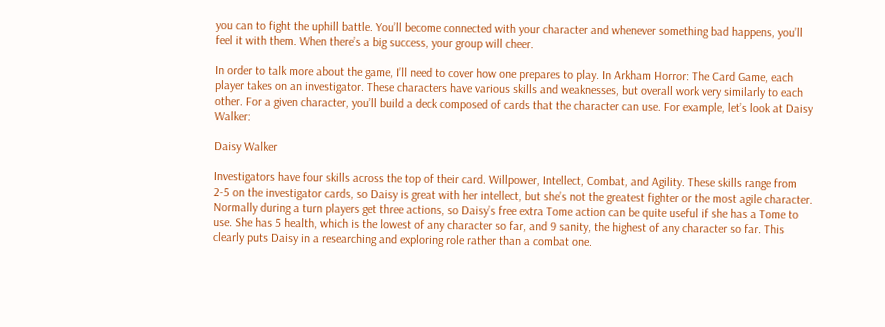you can to fight the uphill battle. You’ll become connected with your character and whenever something bad happens, you’ll feel it with them. When there’s a big success, your group will cheer.

In order to talk more about the game, I’ll need to cover how one prepares to play. In Arkham Horror: The Card Game, each player takes on an investigator. These characters have various skills and weaknesses, but overall work very similarly to each other. For a given character, you’ll build a deck composed of cards that the character can use. For example, let’s look at Daisy Walker:

Daisy Walker

Investigators have four skills across the top of their card. Willpower, Intellect, Combat, and Agility. These skills range from 2-5 on the investigator cards, so Daisy is great with her intellect, but she’s not the greatest fighter or the most agile character. Normally during a turn players get three actions, so Daisy’s free extra Tome action can be quite useful if she has a Tome to use. She has 5 health, which is the lowest of any character so far, and 9 sanity, the highest of any character so far. This clearly puts Daisy in a researching and exploring role rather than a combat one.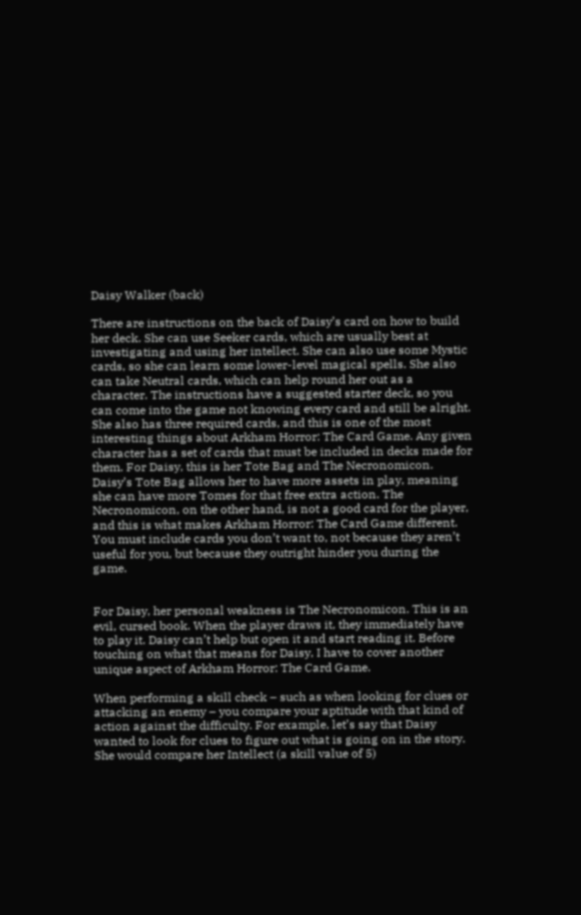Daisy Walker (back)

There are instructions on the back of Daisy’s card on how to build her deck. She can use Seeker cards, which are usually best at investigating and using her intellect. She can also use some Mystic cards, so she can learn some lower-level magical spells. She also can take Neutral cards, which can help round her out as a character. The instructions have a suggested starter deck, so you can come into the game not knowing every card and still be alright. She also has three required cards, and this is one of the most interesting things about Arkham Horror: The Card Game. Any given character has a set of cards that must be included in decks made for them. For Daisy, this is her Tote Bag and The Necronomicon. Daisy’s Tote Bag allows her to have more assets in play, meaning she can have more Tomes for that free extra action. The Necronomicon, on the other hand, is not a good card for the player, and this is what makes Arkham Horror: The Card Game different. You must include cards you don’t want to, not because they aren’t useful for you, but because they outright hinder you during the game.


For Daisy, her personal weakness is The Necronomicon. This is an evil, cursed book. When the player draws it, they immediately have to play it. Daisy can’t help but open it and start reading it. Before touching on what that means for Daisy, I have to cover another unique aspect of Arkham Horror: The Card Game.

When performing a skill check – such as when looking for clues or attacking an enemy – you compare your aptitude with that kind of action against the difficulty. For example, let’s say that Daisy wanted to look for clues to figure out what is going on in the story. She would compare her Intellect (a skill value of 5)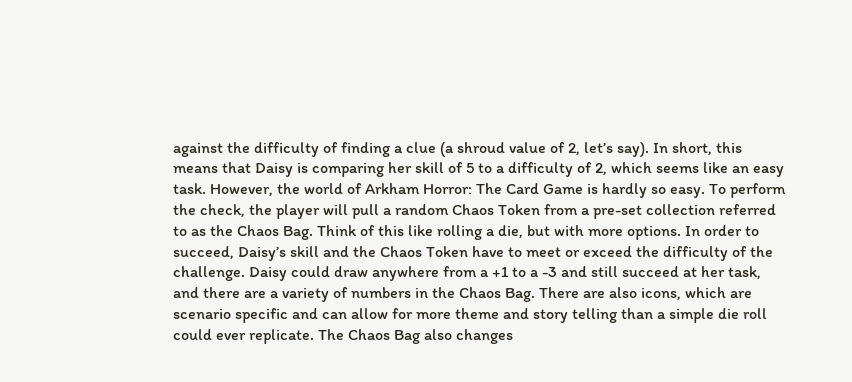against the difficulty of finding a clue (a shroud value of 2, let’s say). In short, this means that Daisy is comparing her skill of 5 to a difficulty of 2, which seems like an easy task. However, the world of Arkham Horror: The Card Game is hardly so easy. To perform the check, the player will pull a random Chaos Token from a pre-set collection referred to as the Chaos Bag. Think of this like rolling a die, but with more options. In order to succeed, Daisy’s skill and the Chaos Token have to meet or exceed the difficulty of the challenge. Daisy could draw anywhere from a +1 to a -3 and still succeed at her task, and there are a variety of numbers in the Chaos Bag. There are also icons, which are scenario specific and can allow for more theme and story telling than a simple die roll could ever replicate. The Chaos Bag also changes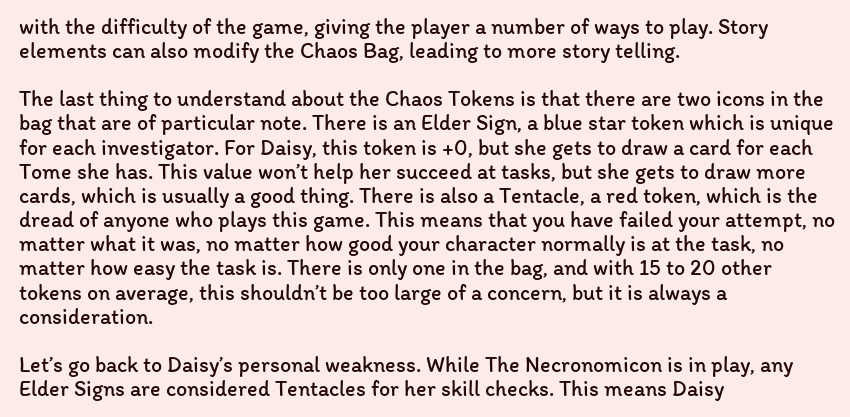with the difficulty of the game, giving the player a number of ways to play. Story elements can also modify the Chaos Bag, leading to more story telling.

The last thing to understand about the Chaos Tokens is that there are two icons in the bag that are of particular note. There is an Elder Sign, a blue star token which is unique for each investigator. For Daisy, this token is +0, but she gets to draw a card for each Tome she has. This value won’t help her succeed at tasks, but she gets to draw more cards, which is usually a good thing. There is also a Tentacle, a red token, which is the dread of anyone who plays this game. This means that you have failed your attempt, no matter what it was, no matter how good your character normally is at the task, no matter how easy the task is. There is only one in the bag, and with 15 to 20 other tokens on average, this shouldn’t be too large of a concern, but it is always a consideration.

Let’s go back to Daisy’s personal weakness. While The Necronomicon is in play, any Elder Signs are considered Tentacles for her skill checks. This means Daisy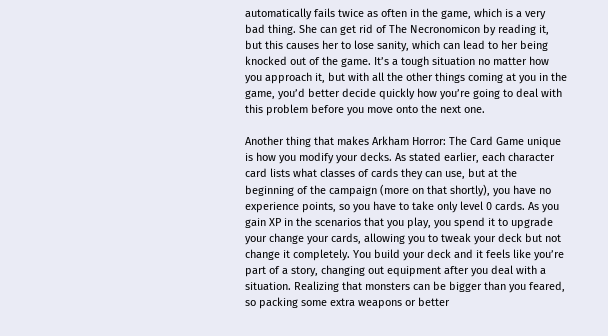automatically fails twice as often in the game, which is a very bad thing. She can get rid of The Necronomicon by reading it, but this causes her to lose sanity, which can lead to her being knocked out of the game. It’s a tough situation no matter how you approach it, but with all the other things coming at you in the game, you’d better decide quickly how you’re going to deal with this problem before you move onto the next one.

Another thing that makes Arkham Horror: The Card Game unique is how you modify your decks. As stated earlier, each character card lists what classes of cards they can use, but at the beginning of the campaign (more on that shortly), you have no experience points, so you have to take only level 0 cards. As you gain XP in the scenarios that you play, you spend it to upgrade your change your cards, allowing you to tweak your deck but not change it completely. You build your deck and it feels like you’re part of a story, changing out equipment after you deal with a situation. Realizing that monsters can be bigger than you feared, so packing some extra weapons or better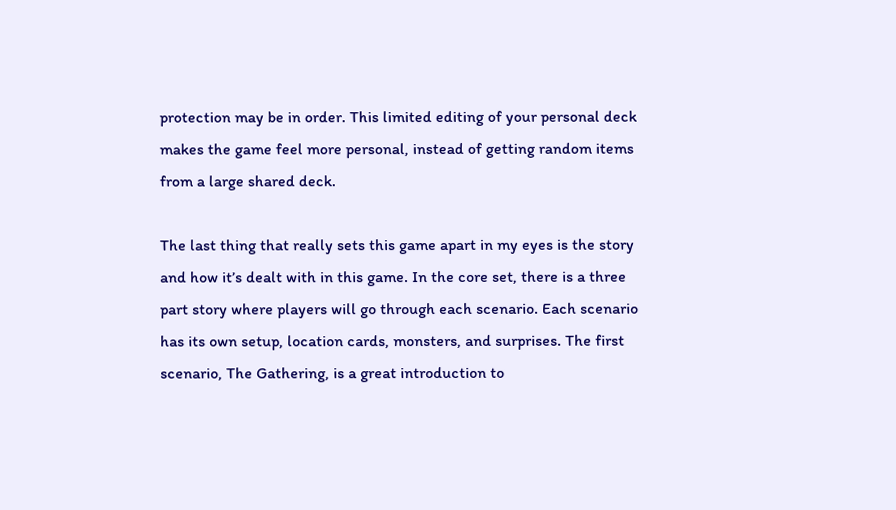protection may be in order. This limited editing of your personal deck makes the game feel more personal, instead of getting random items from a large shared deck.

The last thing that really sets this game apart in my eyes is the story and how it’s dealt with in this game. In the core set, there is a three part story where players will go through each scenario. Each scenario has its own setup, location cards, monsters, and surprises. The first scenario, The Gathering, is a great introduction to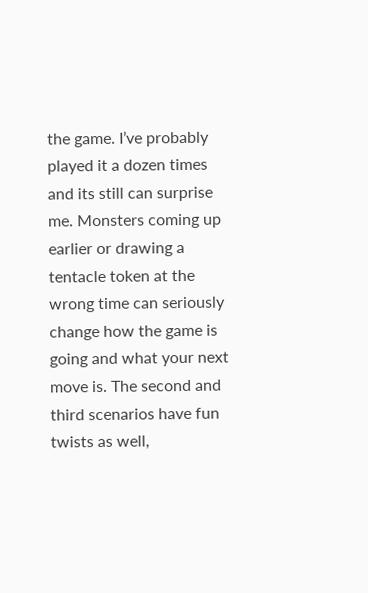the game. I’ve probably played it a dozen times and its still can surprise me. Monsters coming up earlier or drawing a tentacle token at the wrong time can seriously change how the game is going and what your next move is. The second and third scenarios have fun twists as well,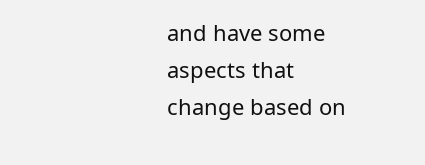and have some aspects that change based on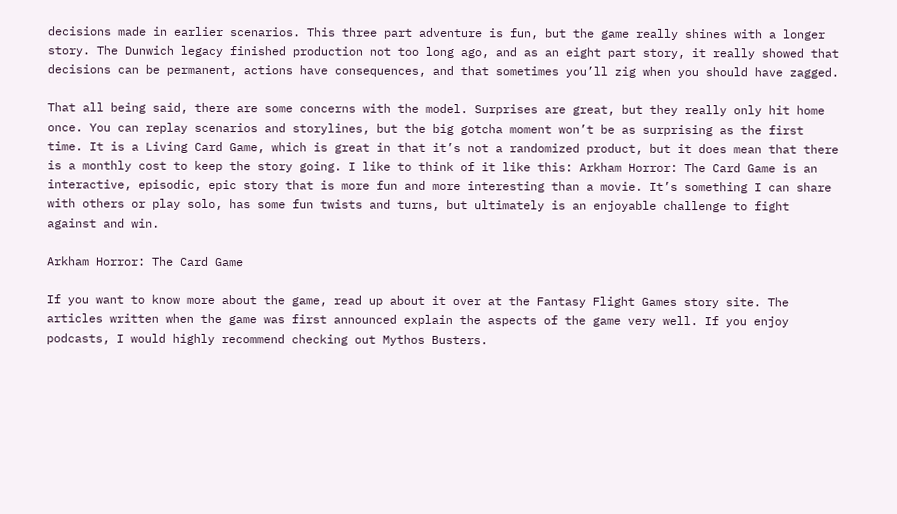decisions made in earlier scenarios. This three part adventure is fun, but the game really shines with a longer story. The Dunwich legacy finished production not too long ago, and as an eight part story, it really showed that decisions can be permanent, actions have consequences, and that sometimes you’ll zig when you should have zagged.

That all being said, there are some concerns with the model. Surprises are great, but they really only hit home once. You can replay scenarios and storylines, but the big gotcha moment won’t be as surprising as the first time. It is a Living Card Game, which is great in that it’s not a randomized product, but it does mean that there is a monthly cost to keep the story going. I like to think of it like this: Arkham Horror: The Card Game is an interactive, episodic, epic story that is more fun and more interesting than a movie. It’s something I can share with others or play solo, has some fun twists and turns, but ultimately is an enjoyable challenge to fight against and win.

Arkham Horror: The Card Game

If you want to know more about the game, read up about it over at the Fantasy Flight Games story site. The articles written when the game was first announced explain the aspects of the game very well. If you enjoy podcasts, I would highly recommend checking out Mythos Busters.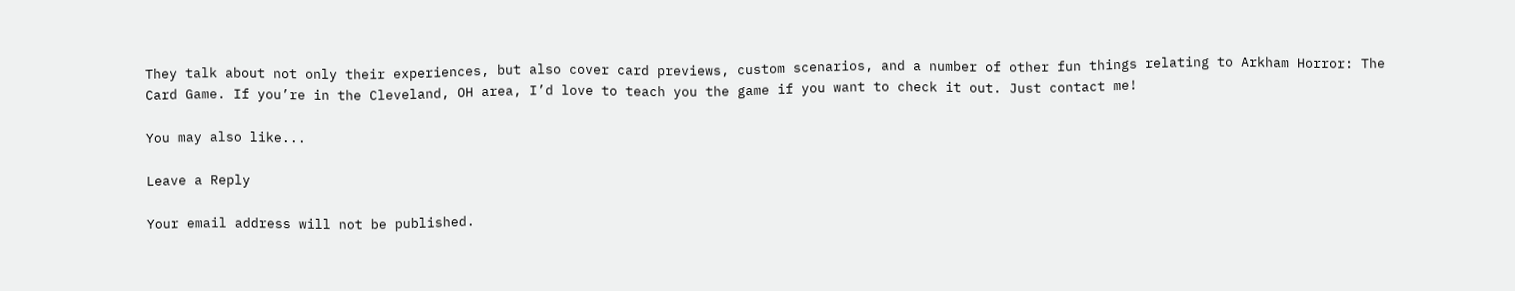They talk about not only their experiences, but also cover card previews, custom scenarios, and a number of other fun things relating to Arkham Horror: The Card Game. If you’re in the Cleveland, OH area, I’d love to teach you the game if you want to check it out. Just contact me!

You may also like...

Leave a Reply

Your email address will not be published.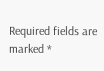Required fields are marked *